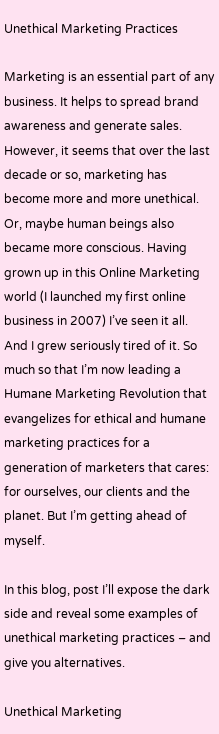Unethical Marketing Practices

Marketing is an essential part of any business. It helps to spread brand awareness and generate sales. However, it seems that over the last decade or so, marketing has become more and more unethical. Or, maybe human beings also became more conscious. Having grown up in this Online Marketing world (I launched my first online business in 2007) I’ve seen it all. And I grew seriously tired of it. So much so that I’m now leading a Humane Marketing Revolution that evangelizes for ethical and humane marketing practices for a generation of marketers that cares: for ourselves, our clients and the planet. But I’m getting ahead of myself.

In this blog, post I’ll expose the dark side and reveal some examples of unethical marketing practices – and give you alternatives.

Unethical Marketing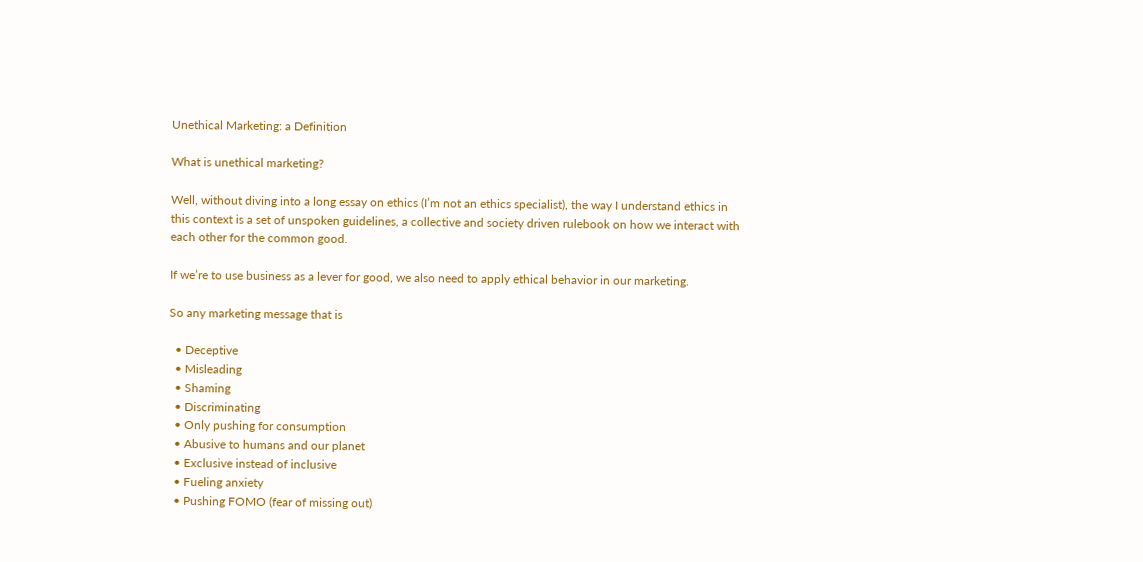Unethical Marketing: a Definition

What is unethical marketing?

Well, without diving into a long essay on ethics (I’m not an ethics specialist), the way I understand ethics in this context is a set of unspoken guidelines, a collective and society driven rulebook on how we interact with each other for the common good.

If we’re to use business as a lever for good, we also need to apply ethical behavior in our marketing.

So any marketing message that is

  • Deceptive
  • Misleading
  • Shaming
  • Discriminating
  • Only pushing for consumption
  • Abusive to humans and our planet
  • Exclusive instead of inclusive
  • Fueling anxiety
  • Pushing FOMO (fear of missing out)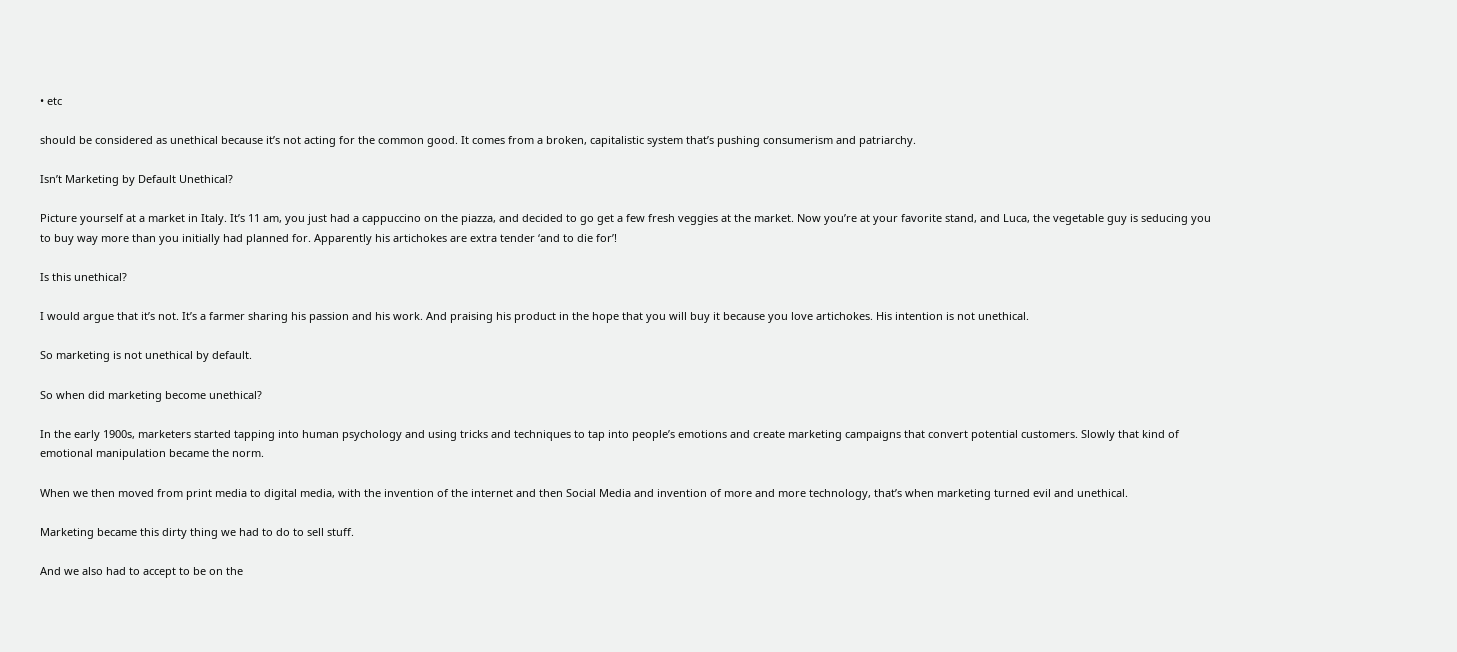• etc

should be considered as unethical because it’s not acting for the common good. It comes from a broken, capitalistic system that’s pushing consumerism and patriarchy.

Isn’t Marketing by Default Unethical?

Picture yourself at a market in Italy. It’s 11 am, you just had a cappuccino on the piazza, and decided to go get a few fresh veggies at the market. Now you’re at your favorite stand, and Luca, the vegetable guy is seducing you to buy way more than you initially had planned for. Apparently his artichokes are extra tender ‘and to die for’!

Is this unethical?

I would argue that it’s not. It’s a farmer sharing his passion and his work. And praising his product in the hope that you will buy it because you love artichokes. His intention is not unethical.

So marketing is not unethical by default.

So when did marketing become unethical?

In the early 1900s, marketers started tapping into human psychology and using tricks and techniques to tap into people’s emotions and create marketing campaigns that convert potential customers. Slowly that kind of emotional manipulation became the norm.

When we then moved from print media to digital media, with the invention of the internet and then Social Media and invention of more and more technology, that’s when marketing turned evil and unethical.

Marketing became this dirty thing we had to do to sell stuff.

And we also had to accept to be on the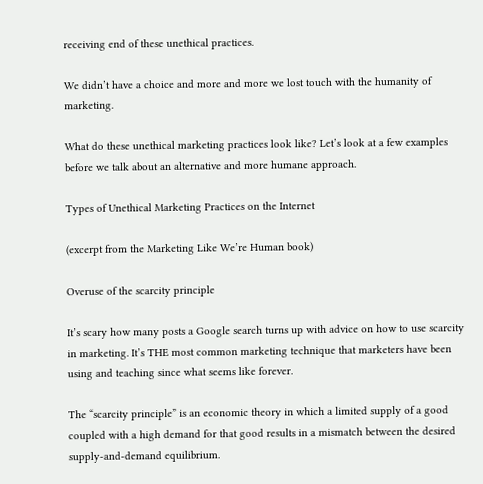receiving end of these unethical practices.

We didn’t have a choice and more and more we lost touch with the humanity of marketing.

What do these unethical marketing practices look like? Let’s look at a few examples before we talk about an alternative and more humane approach.

Types of Unethical Marketing Practices on the Internet

(excerpt from the Marketing Like We’re Human book)

Overuse of the scarcity principle

It’s scary how many posts a Google search turns up with advice on how to use scarcity in marketing. It’s THE most common marketing technique that marketers have been using and teaching since what seems like forever.

The “scarcity principle” is an economic theory in which a limited supply of a good coupled with a high demand for that good results in a mismatch between the desired supply-and-demand equilibrium.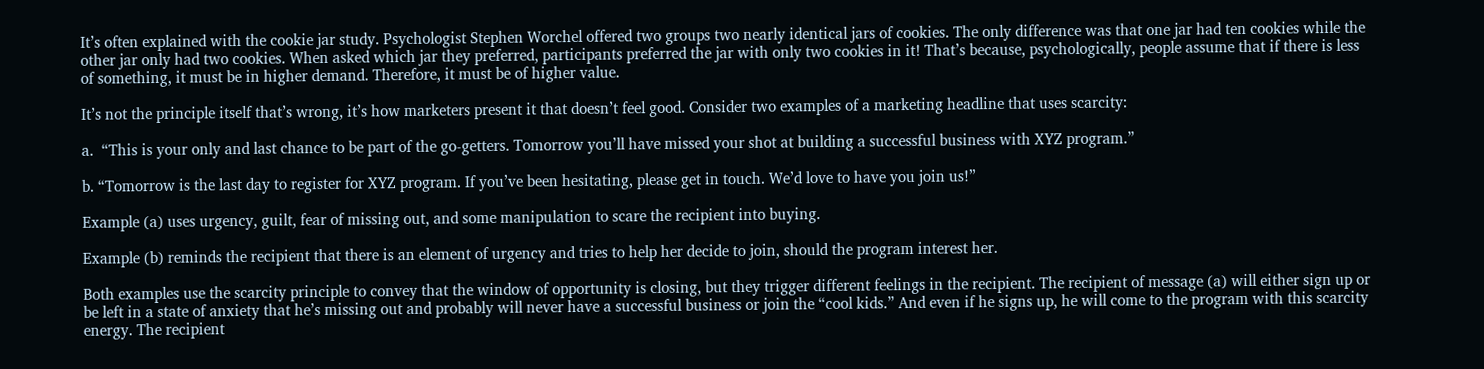It’s often explained with the cookie jar study. Psychologist Stephen Worchel offered two groups two nearly identical jars of cookies. The only difference was that one jar had ten cookies while the other jar only had two cookies. When asked which jar they preferred, participants preferred the jar with only two cookies in it! That’s because, psychologically, people assume that if there is less of something, it must be in higher demand. Therefore, it must be of higher value.

It’s not the principle itself that’s wrong, it’s how marketers present it that doesn’t feel good. Consider two examples of a marketing headline that uses scarcity:

a.  “This is your only and last chance to be part of the go-getters. Tomorrow you’ll have missed your shot at building a successful business with XYZ program.”

b. “Tomorrow is the last day to register for XYZ program. If you’ve been hesitating, please get in touch. We’d love to have you join us!”

Example (a) uses urgency, guilt, fear of missing out, and some manipulation to scare the recipient into buying.

Example (b) reminds the recipient that there is an element of urgency and tries to help her decide to join, should the program interest her.

Both examples use the scarcity principle to convey that the window of opportunity is closing, but they trigger different feelings in the recipient. The recipient of message (a) will either sign up or be left in a state of anxiety that he’s missing out and probably will never have a successful business or join the “cool kids.” And even if he signs up, he will come to the program with this scarcity energy. The recipient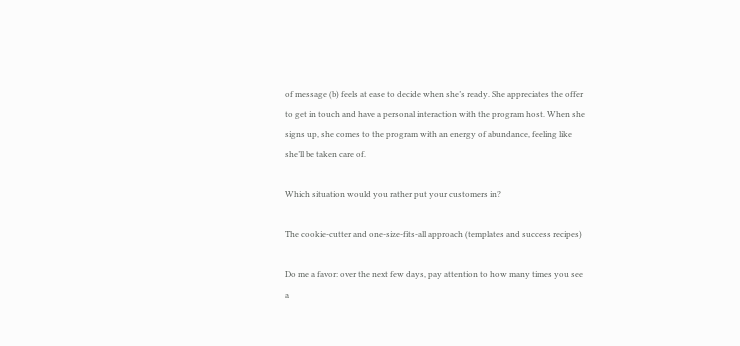of message (b) feels at ease to decide when she’s ready. She appreciates the offer to get in touch and have a personal interaction with the program host. When she signs up, she comes to the program with an energy of abundance, feeling like she’ll be taken care of.

Which situation would you rather put your customers in?

The cookie-cutter and one-size-fits-all approach (templates and success recipes)

Do me a favor: over the next few days, pay attention to how many times you see a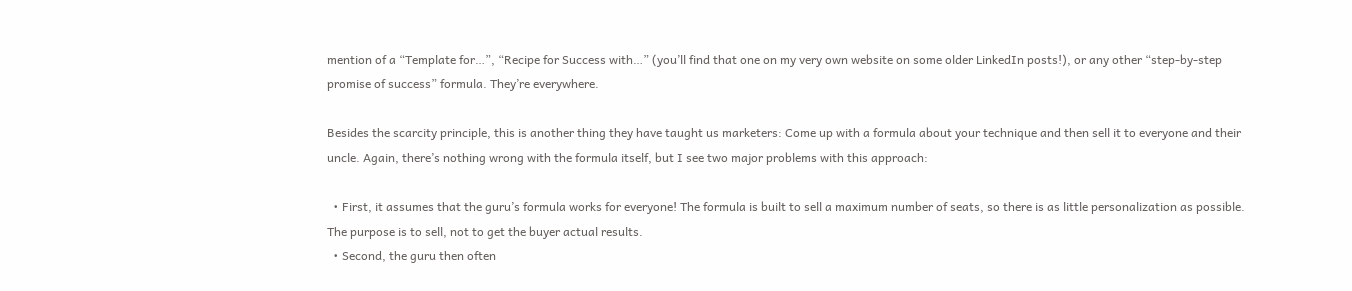mention of a “Template for…”, “Recipe for Success with…” (you’ll find that one on my very own website on some older LinkedIn posts!), or any other “step-by-step promise of success” formula. They’re everywhere.

Besides the scarcity principle, this is another thing they have taught us marketers: Come up with a formula about your technique and then sell it to everyone and their uncle. Again, there’s nothing wrong with the formula itself, but I see two major problems with this approach:

  • First, it assumes that the guru’s formula works for everyone! The formula is built to sell a maximum number of seats, so there is as little personalization as possible. The purpose is to sell, not to get the buyer actual results.
  • Second, the guru then often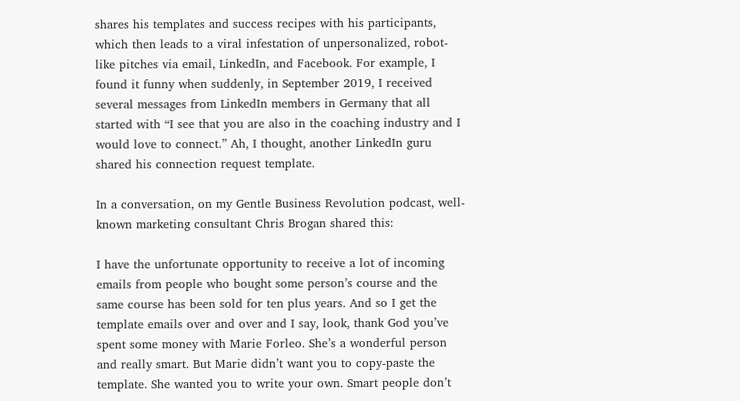shares his templates and success recipes with his participants, which then leads to a viral infestation of unpersonalized, robot-like pitches via email, LinkedIn, and Facebook. For example, I found it funny when suddenly, in September 2019, I received several messages from LinkedIn members in Germany that all started with “I see that you are also in the coaching industry and I would love to connect.” Ah, I thought, another LinkedIn guru shared his connection request template.

In a conversation, on my Gentle Business Revolution podcast, well-known marketing consultant Chris Brogan shared this:

I have the unfortunate opportunity to receive a lot of incoming emails from people who bought some person’s course and the same course has been sold for ten plus years. And so I get the template emails over and over and I say, look, thank God you’ve spent some money with Marie Forleo. She’s a wonderful person and really smart. But Marie didn’t want you to copy-paste the template. She wanted you to write your own. Smart people don’t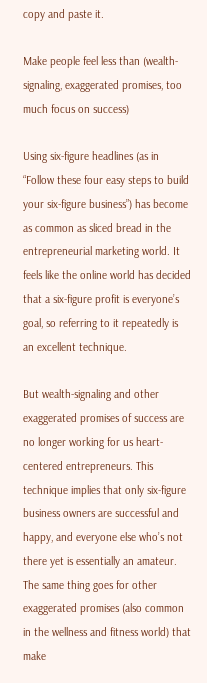copy and paste it.

Make people feel less than (wealth-signaling, exaggerated promises, too much focus on success)

Using six-figure headlines (as in “Follow these four easy steps to build your six-figure business”) has become as common as sliced bread in the entrepreneurial marketing world. It feels like the online world has decided that a six-figure profit is everyone’s goal, so referring to it repeatedly is an excellent technique.

But wealth-signaling and other exaggerated promises of success are no longer working for us heart-centered entrepreneurs. This technique implies that only six-figure business owners are successful and happy, and everyone else who’s not there yet is essentially an amateur. The same thing goes for other exaggerated promises (also common in the wellness and fitness world) that make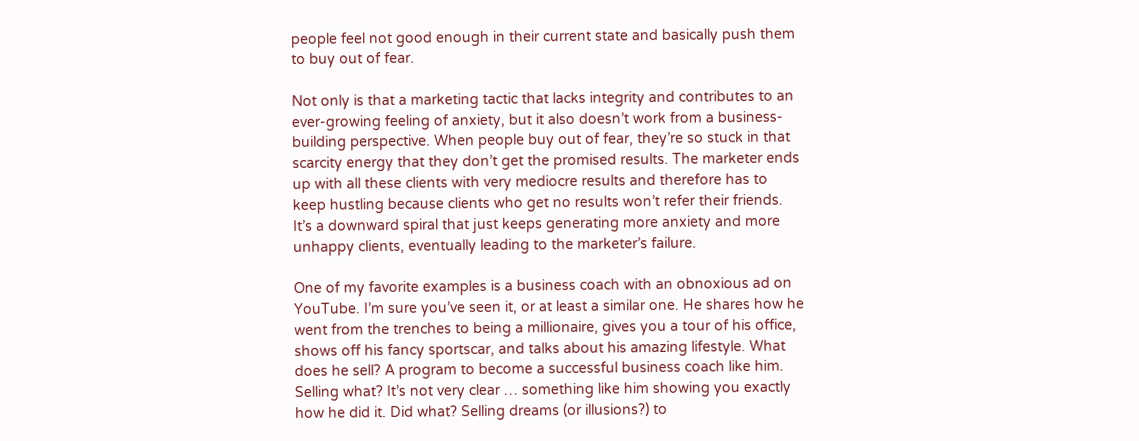people feel not good enough in their current state and basically push them to buy out of fear.

Not only is that a marketing tactic that lacks integrity and contributes to an ever-growing feeling of anxiety, but it also doesn’t work from a business-building perspective. When people buy out of fear, they’re so stuck in that scarcity energy that they don’t get the promised results. The marketer ends up with all these clients with very mediocre results and therefore has to keep hustling because clients who get no results won’t refer their friends. It’s a downward spiral that just keeps generating more anxiety and more unhappy clients, eventually leading to the marketer’s failure.

One of my favorite examples is a business coach with an obnoxious ad on YouTube. I’m sure you’ve seen it, or at least a similar one. He shares how he went from the trenches to being a millionaire, gives you a tour of his office, shows off his fancy sportscar, and talks about his amazing lifestyle. What does he sell? A program to become a successful business coach like him. Selling what? It’s not very clear … something like him showing you exactly how he did it. Did what? Selling dreams (or illusions?) to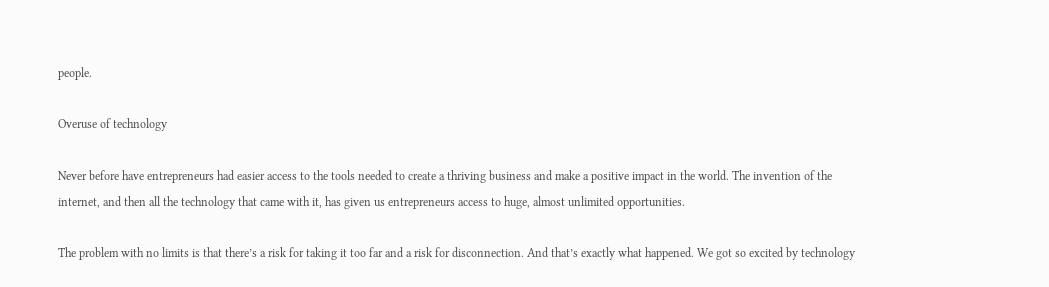people.

Overuse of technology

Never before have entrepreneurs had easier access to the tools needed to create a thriving business and make a positive impact in the world. The invention of the internet, and then all the technology that came with it, has given us entrepreneurs access to huge, almost unlimited opportunities.

The problem with no limits is that there’s a risk for taking it too far and a risk for disconnection. And that’s exactly what happened. We got so excited by technology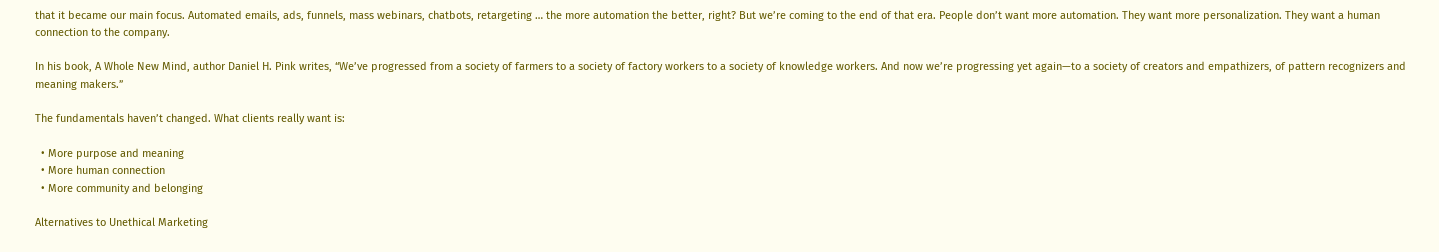that it became our main focus. Automated emails, ads, funnels, mass webinars, chatbots, retargeting … the more automation the better, right? But we’re coming to the end of that era. People don’t want more automation. They want more personalization. They want a human connection to the company.

In his book, A Whole New Mind, author Daniel H. Pink writes, “We’ve progressed from a society of farmers to a society of factory workers to a society of knowledge workers. And now we’re progressing yet again—to a society of creators and empathizers, of pattern recognizers and meaning makers.”

The fundamentals haven’t changed. What clients really want is:

  • More purpose and meaning
  • More human connection
  • More community and belonging

Alternatives to Unethical Marketing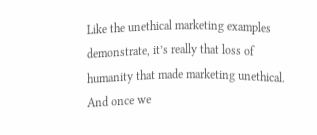Like the unethical marketing examples demonstrate, it’s really that loss of humanity that made marketing unethical. And once we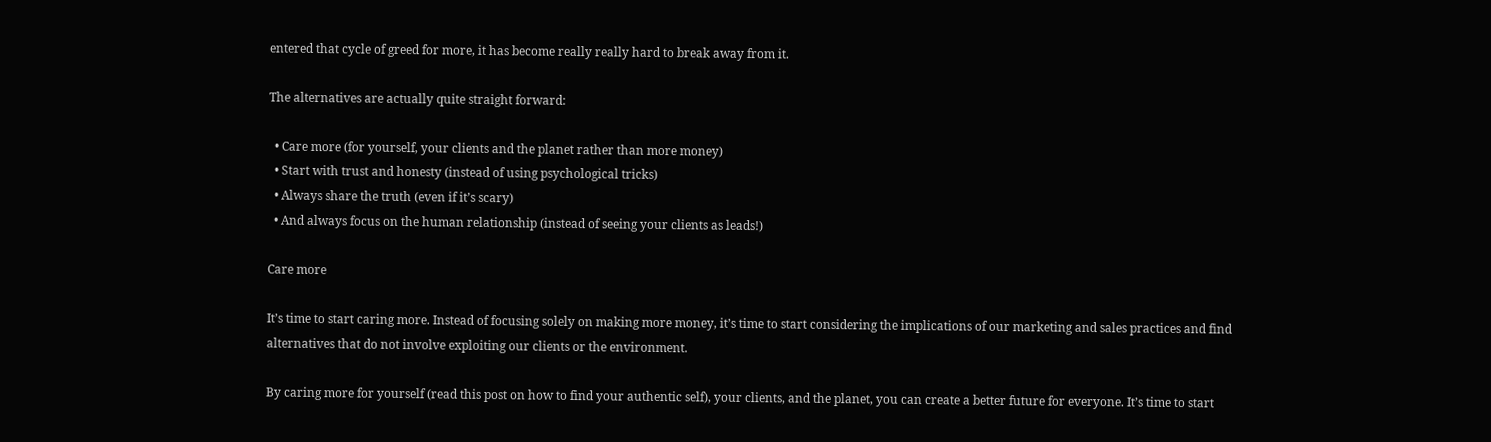entered that cycle of greed for more, it has become really really hard to break away from it.

The alternatives are actually quite straight forward:

  • Care more (for yourself, your clients and the planet rather than more money)
  • Start with trust and honesty (instead of using psychological tricks)
  • Always share the truth (even if it’s scary)
  • And always focus on the human relationship (instead of seeing your clients as leads!)

Care more

It’s time to start caring more. Instead of focusing solely on making more money, it’s time to start considering the implications of our marketing and sales practices and find alternatives that do not involve exploiting our clients or the environment.

By caring more for yourself (read this post on how to find your authentic self), your clients, and the planet, you can create a better future for everyone. It’s time to start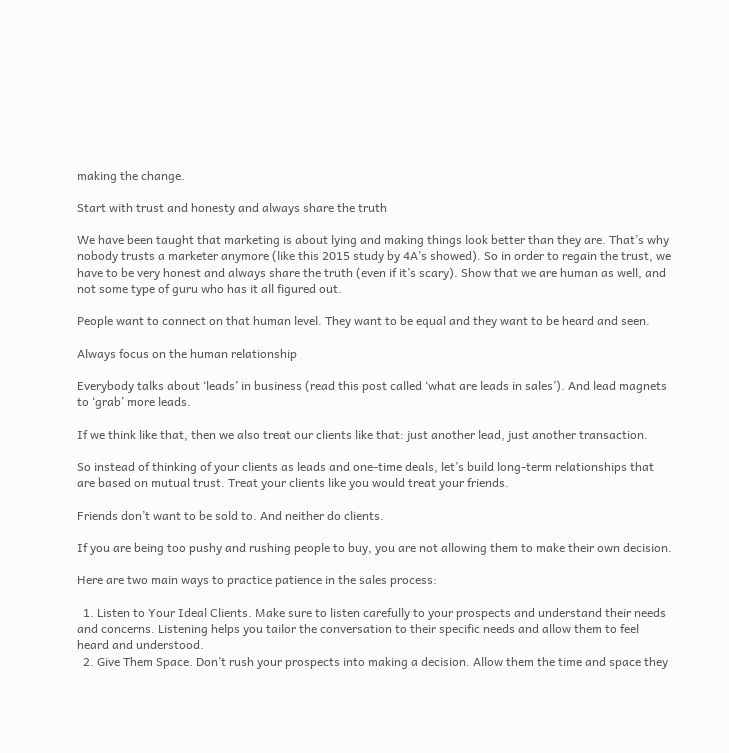making the change.

Start with trust and honesty and always share the truth

We have been taught that marketing is about lying and making things look better than they are. That’s why nobody trusts a marketer anymore (like this 2015 study by 4A’s showed). So in order to regain the trust, we have to be very honest and always share the truth (even if it’s scary). Show that we are human as well, and not some type of guru who has it all figured out.

People want to connect on that human level. They want to be equal and they want to be heard and seen.

Always focus on the human relationship

Everybody talks about ‘leads’ in business (read this post called ‘what are leads in sales’). And lead magnets to ‘grab’ more leads.

If we think like that, then we also treat our clients like that: just another lead, just another transaction.

So instead of thinking of your clients as leads and one-time deals, let’s build long-term relationships that are based on mutual trust. Treat your clients like you would treat your friends.

Friends don’t want to be sold to. And neither do clients.

If you are being too pushy and rushing people to buy, you are not allowing them to make their own decision.

Here are two main ways to practice patience in the sales process:

  1. Listen to Your Ideal Clients. Make sure to listen carefully to your prospects and understand their needs and concerns. Listening helps you tailor the conversation to their specific needs and allow them to feel heard and understood.
  2. Give Them Space. Don’t rush your prospects into making a decision. Allow them the time and space they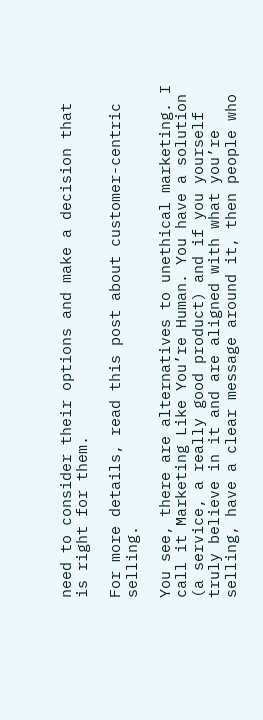need to consider their options and make a decision that is right for them.

For more details, read this post about customer-centric selling.

You see, there are alternatives to unethical marketing. I call it Marketing Like You’re Human. You have a solution (a service, a really good product) and if you yourself truly believe in it and are aligned with what you’re selling, have a clear message around it, then people who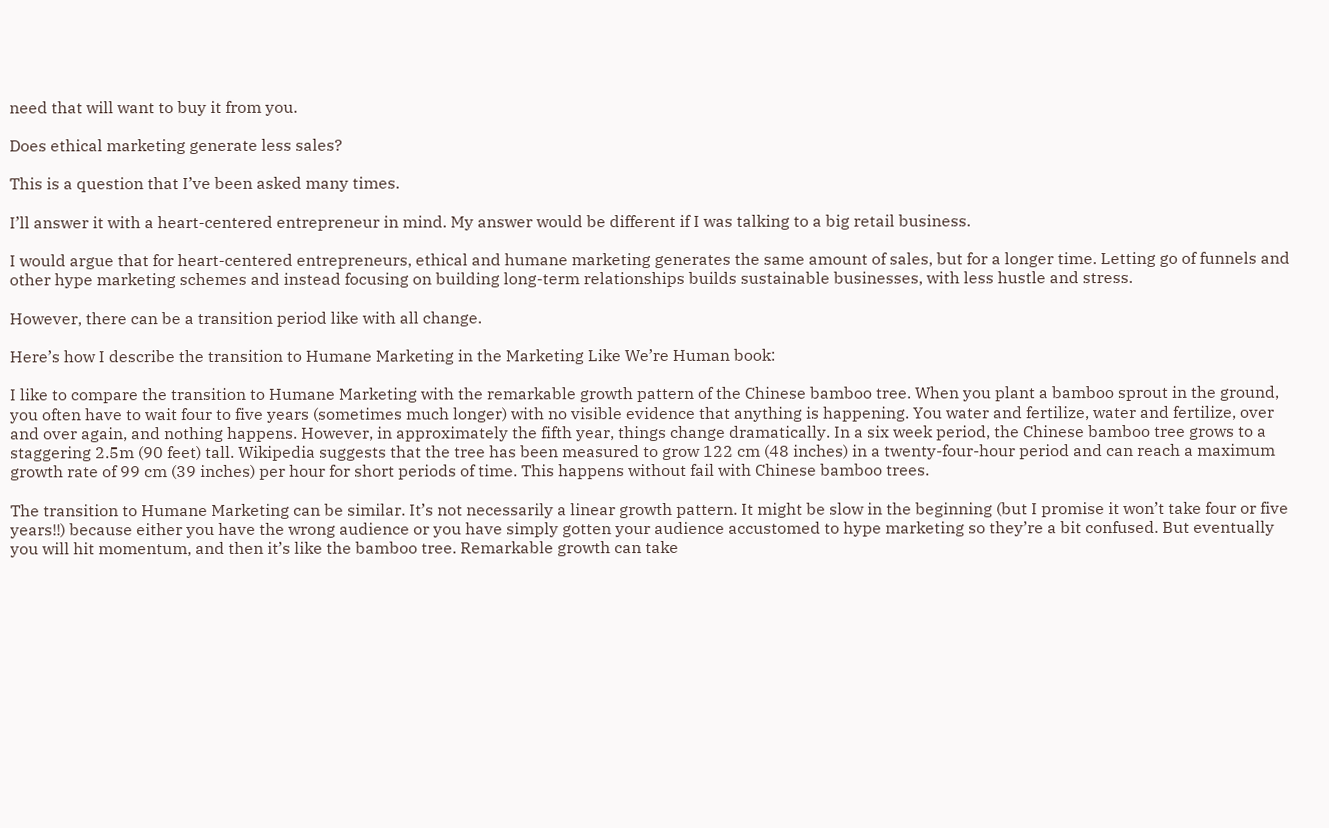need that will want to buy it from you.

Does ethical marketing generate less sales?

This is a question that I’ve been asked many times.

I’ll answer it with a heart-centered entrepreneur in mind. My answer would be different if I was talking to a big retail business.

I would argue that for heart-centered entrepreneurs, ethical and humane marketing generates the same amount of sales, but for a longer time. Letting go of funnels and other hype marketing schemes and instead focusing on building long-term relationships builds sustainable businesses, with less hustle and stress.

However, there can be a transition period like with all change.

Here’s how I describe the transition to Humane Marketing in the Marketing Like We’re Human book:

I like to compare the transition to Humane Marketing with the remarkable growth pattern of the Chinese bamboo tree. When you plant a bamboo sprout in the ground, you often have to wait four to five years (sometimes much longer) with no visible evidence that anything is happening. You water and fertilize, water and fertilize, over and over again, and nothing happens. However, in approximately the fifth year, things change dramatically. In a six week period, the Chinese bamboo tree grows to a staggering 2.5m (90 feet) tall. Wikipedia suggests that the tree has been measured to grow 122 cm (48 inches) in a twenty-four-hour period and can reach a maximum growth rate of 99 cm (39 inches) per hour for short periods of time. This happens without fail with Chinese bamboo trees.

The transition to Humane Marketing can be similar. It’s not necessarily a linear growth pattern. It might be slow in the beginning (but I promise it won’t take four or five years!!) because either you have the wrong audience or you have simply gotten your audience accustomed to hype marketing so they’re a bit confused. But eventually you will hit momentum, and then it’s like the bamboo tree. Remarkable growth can take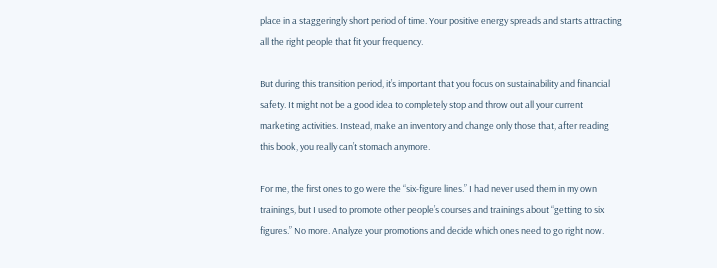place in a staggeringly short period of time. Your positive energy spreads and starts attracting all the right people that fit your frequency.

But during this transition period, it’s important that you focus on sustainability and financial safety. It might not be a good idea to completely stop and throw out all your current marketing activities. Instead, make an inventory and change only those that, after reading this book, you really can’t stomach anymore.

For me, the first ones to go were the “six-figure lines.” I had never used them in my own trainings, but I used to promote other people’s courses and trainings about “getting to six figures.” No more. Analyze your promotions and decide which ones need to go right now.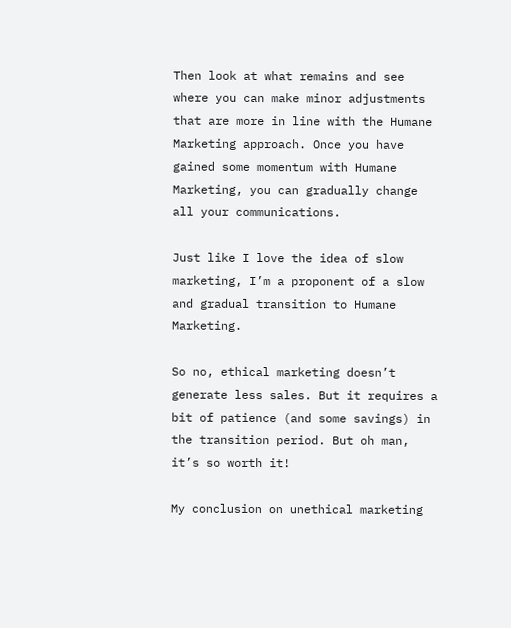Then look at what remains and see where you can make minor adjustments that are more in line with the Humane Marketing approach. Once you have gained some momentum with Humane Marketing, you can gradually change all your communications.

Just like I love the idea of slow marketing, I’m a proponent of a slow and gradual transition to Humane Marketing.

So no, ethical marketing doesn’t generate less sales. But it requires a bit of patience (and some savings) in the transition period. But oh man, it’s so worth it!

My conclusion on unethical marketing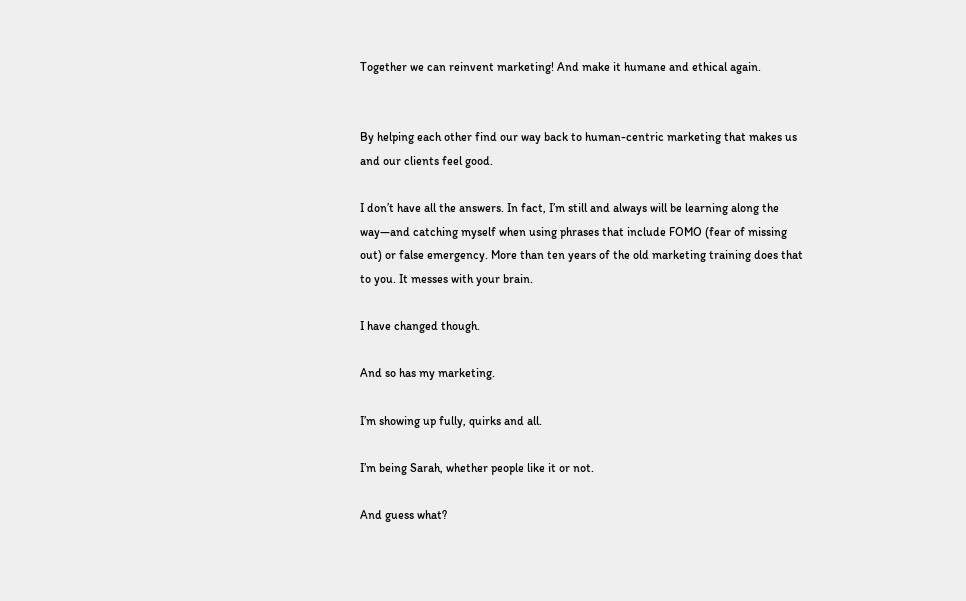Together we can reinvent marketing! And make it humane and ethical again.


By helping each other find our way back to human-centric marketing that makes us and our clients feel good.

I don’t have all the answers. In fact, I’m still and always will be learning along the way—and catching myself when using phrases that include FOMO (fear of missing out) or false emergency. More than ten years of the old marketing training does that to you. It messes with your brain.

I have changed though.

And so has my marketing.

I’m showing up fully, quirks and all.

I’m being Sarah, whether people like it or not.

And guess what?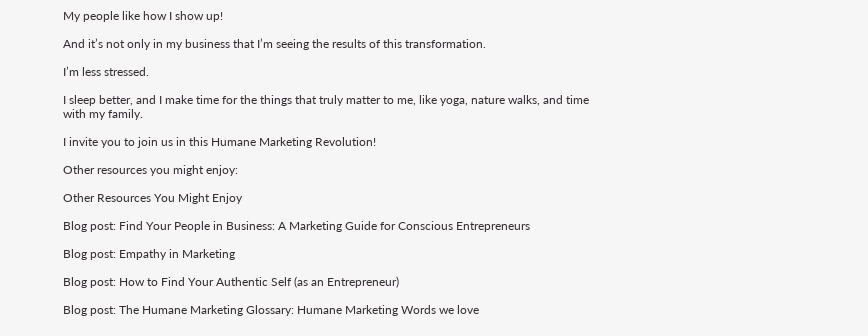My people like how I show up!

And it’s not only in my business that I’m seeing the results of this transformation.

I’m less stressed.

I sleep better, and I make time for the things that truly matter to me, like yoga, nature walks, and time with my family.

I invite you to join us in this Humane Marketing Revolution!

Other resources you might enjoy:

Other Resources You Might Enjoy

Blog post: Find Your People in Business: A Marketing Guide for Conscious Entrepreneurs

Blog post: Empathy in Marketing

Blog post: How to Find Your Authentic Self (as an Entrepreneur)

Blog post: The Humane Marketing Glossary: Humane Marketing Words we love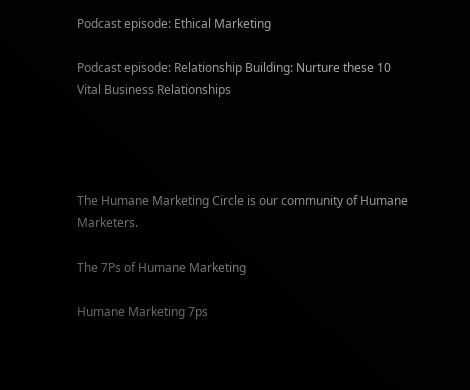Podcast episode: Ethical Marketing

Podcast episode: Relationship Building: Nurture these 10 Vital Business Relationships




The Humane Marketing Circle is our community of Humane Marketers.

The 7Ps of Humane Marketing

Humane Marketing 7ps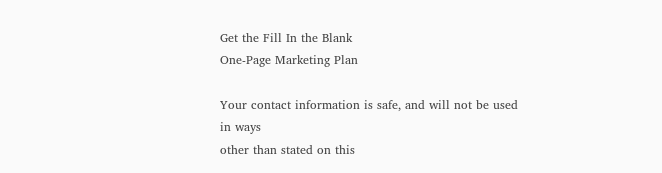Get the Fill In the Blank
One-Page Marketing Plan

Your contact information is safe, and will not be used in ways
other than stated on this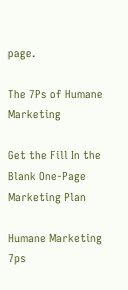page.

The 7Ps of Humane Marketing

Get the Fill In the Blank One-Page Marketing Plan

Humane Marketing 7ps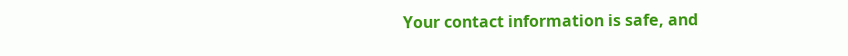Your contact information is safe, and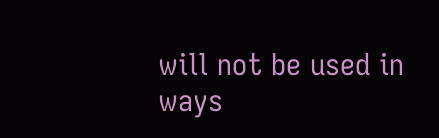will not be used in ways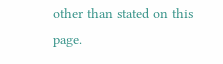other than stated on this page.